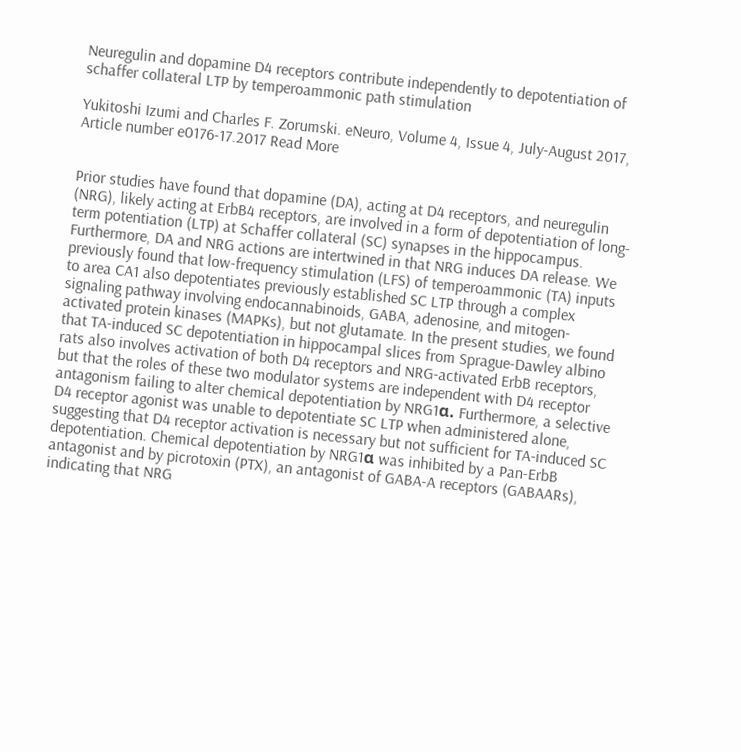Neuregulin and dopamine D4 receptors contribute independently to depotentiation of schaffer collateral LTP by temperoammonic path stimulation

Yukitoshi Izumi and Charles F. Zorumski. eNeuro, Volume 4, Issue 4, July-August 2017, Article number e0176-17.2017 Read More


Prior studies have found that dopamine (DA), acting at D4 receptors, and neuregulin (NRG), likely acting at ErbB4 receptors, are involved in a form of depotentiation of long-term potentiation (LTP) at Schaffer collateral (SC) synapses in the hippocampus. Furthermore, DA and NRG actions are intertwined in that NRG induces DA release. We previously found that low-frequency stimulation (LFS) of temperoammonic (TA) inputs to area CA1 also depotentiates previously established SC LTP through a complex signaling pathway involving endocannabinoids, GABA, adenosine, and mitogen-activated protein kinases (MAPKs), but not glutamate. In the present studies, we found that TA-induced SC depotentiation in hippocampal slices from Sprague-Dawley albino rats also involves activation of both D4 receptors and NRG-activated ErbB receptors, but that the roles of these two modulator systems are independent with D4 receptor antagonism failing to alter chemical depotentiation by NRG1α. Furthermore, a selective D4 receptor agonist was unable to depotentiate SC LTP when administered alone, suggesting that D4 receptor activation is necessary but not sufficient for TA-induced SC depotentiation. Chemical depotentiation by NRG1α was inhibited by a Pan-ErbB antagonist and by picrotoxin (PTX), an antagonist of GABA-A receptors (GABAARs), indicating that NRG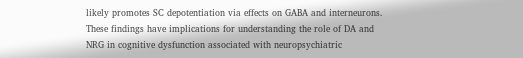likely promotes SC depotentiation via effects on GABA and interneurons. These findings have implications for understanding the role of DA and NRG in cognitive dysfunction associated with neuropsychiatric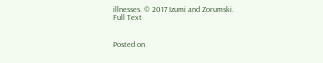illnesses. © 2017 Izumi and Zorumski.
Full Text


Posted on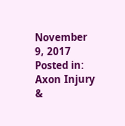November 9, 2017
Posted in: Axon Injury &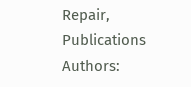Repair, Publications Authors: